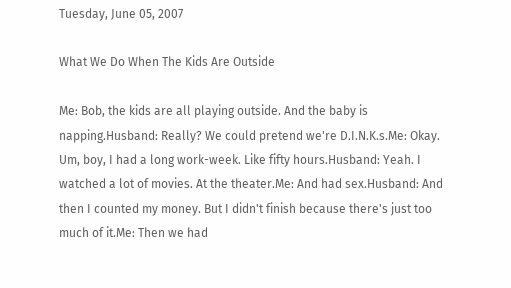Tuesday, June 05, 2007

What We Do When The Kids Are Outside

Me: Bob, the kids are all playing outside. And the baby is napping.Husband: Really? We could pretend we're D.I.N.K.s.Me: Okay. Um, boy, I had a long work-week. Like fifty hours.Husband: Yeah. I watched a lot of movies. At the theater.Me: And had sex.Husband: And then I counted my money. But I didn't finish because there's just too much of it.Me: Then we had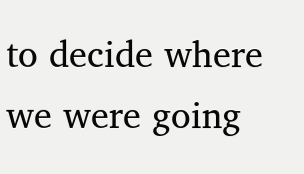to decide where we were going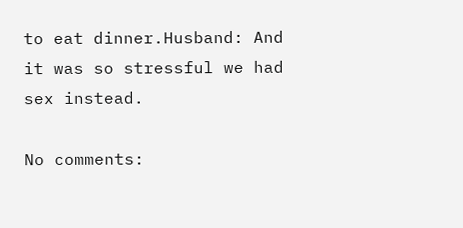to eat dinner.Husband: And it was so stressful we had sex instead.

No comments: